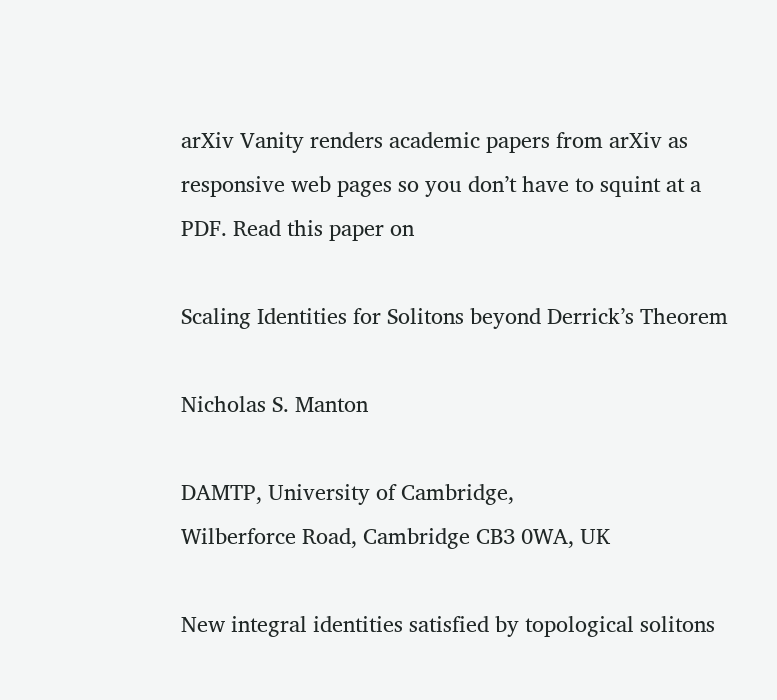arXiv Vanity renders academic papers from arXiv as responsive web pages so you don’t have to squint at a PDF. Read this paper on

Scaling Identities for Solitons beyond Derrick’s Theorem

Nicholas S. Manton

DAMTP, University of Cambridge,
Wilberforce Road, Cambridge CB3 0WA, UK

New integral identities satisfied by topological solitons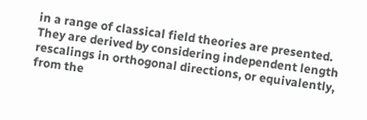in a range of classical field theories are presented. They are derived by considering independent length rescalings in orthogonal directions, or equivalently, from the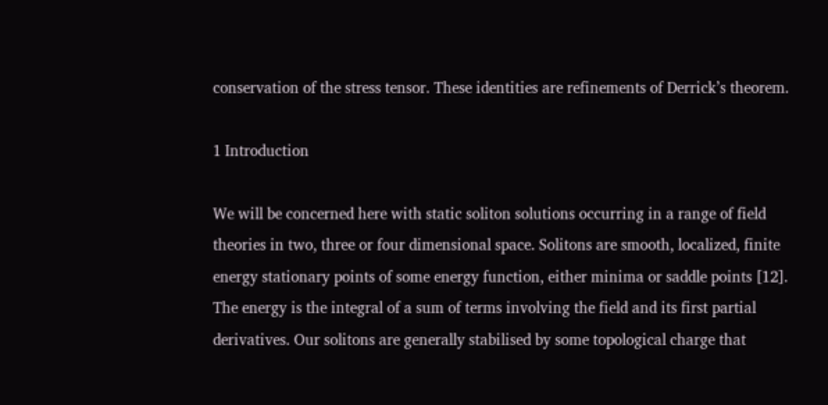conservation of the stress tensor. These identities are refinements of Derrick’s theorem.

1 Introduction

We will be concerned here with static soliton solutions occurring in a range of field theories in two, three or four dimensional space. Solitons are smooth, localized, finite energy stationary points of some energy function, either minima or saddle points [12]. The energy is the integral of a sum of terms involving the field and its first partial derivatives. Our solitons are generally stabilised by some topological charge that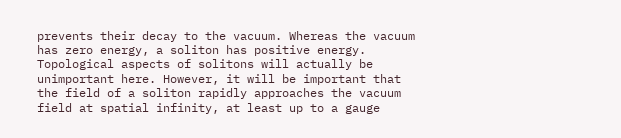prevents their decay to the vacuum. Whereas the vacuum has zero energy, a soliton has positive energy. Topological aspects of solitons will actually be unimportant here. However, it will be important that the field of a soliton rapidly approaches the vacuum field at spatial infinity, at least up to a gauge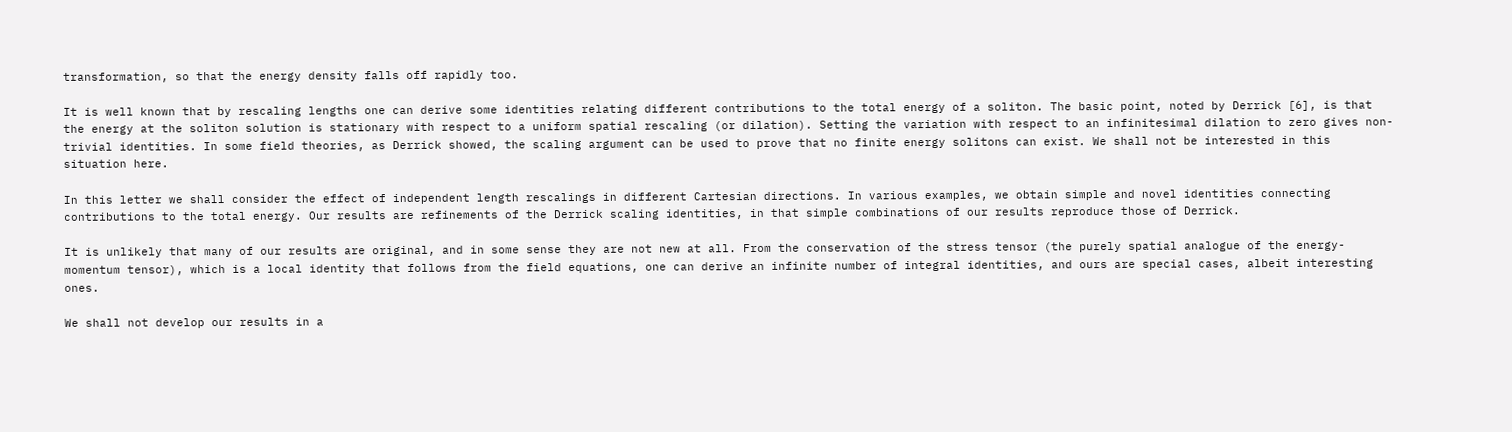transformation, so that the energy density falls off rapidly too.

It is well known that by rescaling lengths one can derive some identities relating different contributions to the total energy of a soliton. The basic point, noted by Derrick [6], is that the energy at the soliton solution is stationary with respect to a uniform spatial rescaling (or dilation). Setting the variation with respect to an infinitesimal dilation to zero gives non-trivial identities. In some field theories, as Derrick showed, the scaling argument can be used to prove that no finite energy solitons can exist. We shall not be interested in this situation here.

In this letter we shall consider the effect of independent length rescalings in different Cartesian directions. In various examples, we obtain simple and novel identities connecting contributions to the total energy. Our results are refinements of the Derrick scaling identities, in that simple combinations of our results reproduce those of Derrick.

It is unlikely that many of our results are original, and in some sense they are not new at all. From the conservation of the stress tensor (the purely spatial analogue of the energy-momentum tensor), which is a local identity that follows from the field equations, one can derive an infinite number of integral identities, and ours are special cases, albeit interesting ones.

We shall not develop our results in a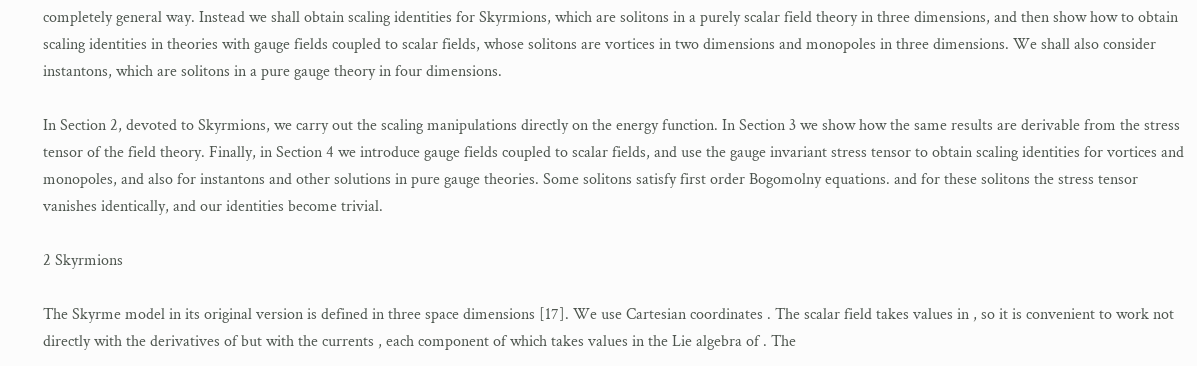completely general way. Instead we shall obtain scaling identities for Skyrmions, which are solitons in a purely scalar field theory in three dimensions, and then show how to obtain scaling identities in theories with gauge fields coupled to scalar fields, whose solitons are vortices in two dimensions and monopoles in three dimensions. We shall also consider instantons, which are solitons in a pure gauge theory in four dimensions.

In Section 2, devoted to Skyrmions, we carry out the scaling manipulations directly on the energy function. In Section 3 we show how the same results are derivable from the stress tensor of the field theory. Finally, in Section 4 we introduce gauge fields coupled to scalar fields, and use the gauge invariant stress tensor to obtain scaling identities for vortices and monopoles, and also for instantons and other solutions in pure gauge theories. Some solitons satisfy first order Bogomolny equations. and for these solitons the stress tensor vanishes identically, and our identities become trivial.

2 Skyrmions

The Skyrme model in its original version is defined in three space dimensions [17]. We use Cartesian coordinates . The scalar field takes values in , so it is convenient to work not directly with the derivatives of but with the currents , each component of which takes values in the Lie algebra of . The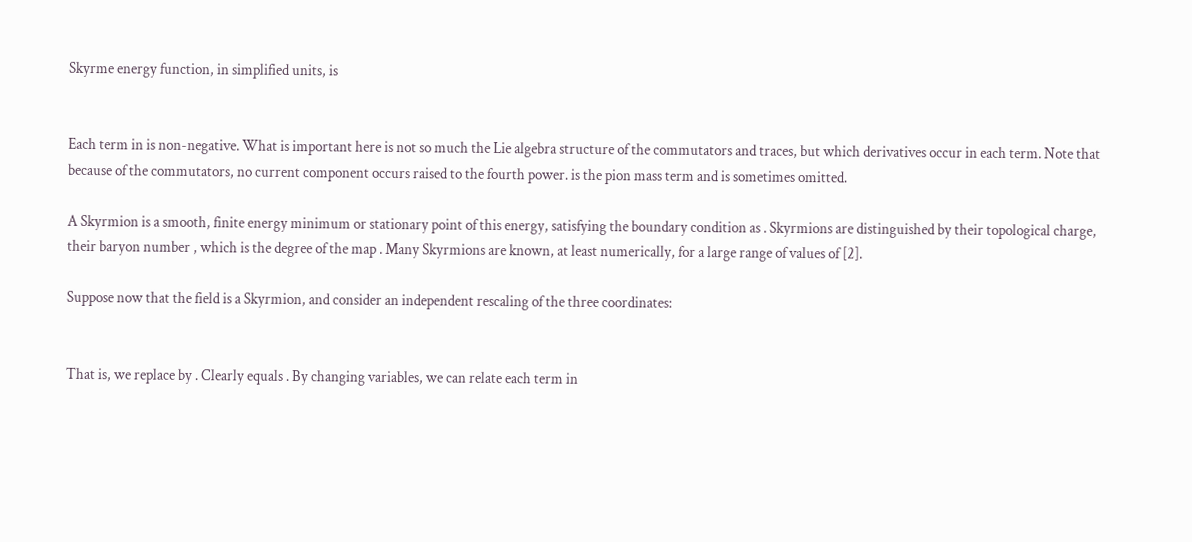Skyrme energy function, in simplified units, is


Each term in is non-negative. What is important here is not so much the Lie algebra structure of the commutators and traces, but which derivatives occur in each term. Note that because of the commutators, no current component occurs raised to the fourth power. is the pion mass term and is sometimes omitted.

A Skyrmion is a smooth, finite energy minimum or stationary point of this energy, satisfying the boundary condition as . Skyrmions are distinguished by their topological charge, their baryon number , which is the degree of the map . Many Skyrmions are known, at least numerically, for a large range of values of [2].

Suppose now that the field is a Skyrmion, and consider an independent rescaling of the three coordinates:


That is, we replace by . Clearly equals . By changing variables, we can relate each term in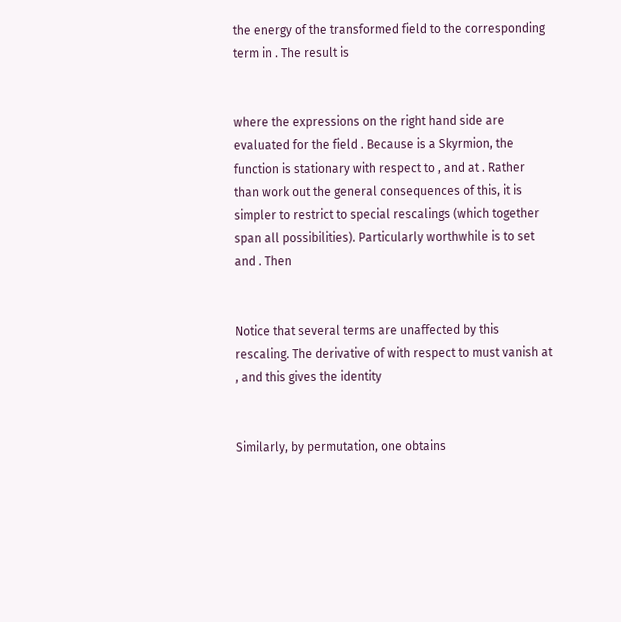the energy of the transformed field to the corresponding term in . The result is


where the expressions on the right hand side are evaluated for the field . Because is a Skyrmion, the function is stationary with respect to , and at . Rather than work out the general consequences of this, it is simpler to restrict to special rescalings (which together span all possibilities). Particularly worthwhile is to set and . Then


Notice that several terms are unaffected by this rescaling. The derivative of with respect to must vanish at , and this gives the identity


Similarly, by permutation, one obtains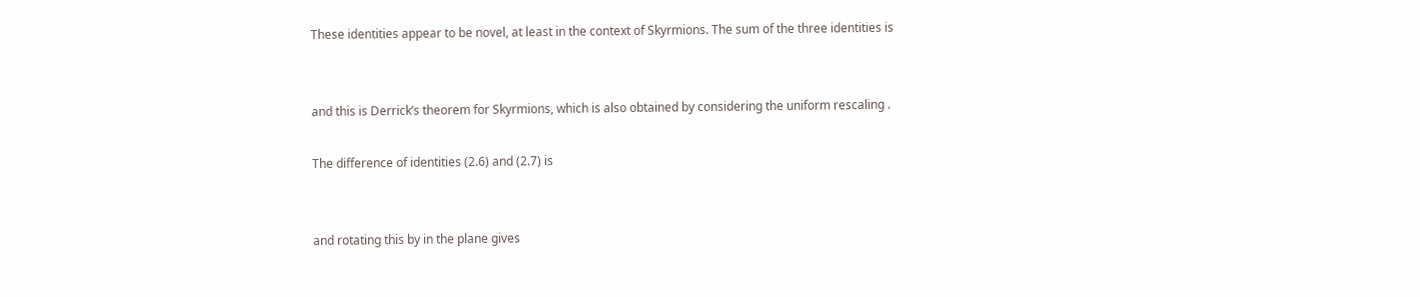These identities appear to be novel, at least in the context of Skyrmions. The sum of the three identities is


and this is Derrick’s theorem for Skyrmions, which is also obtained by considering the uniform rescaling .

The difference of identities (2.6) and (2.7) is


and rotating this by in the plane gives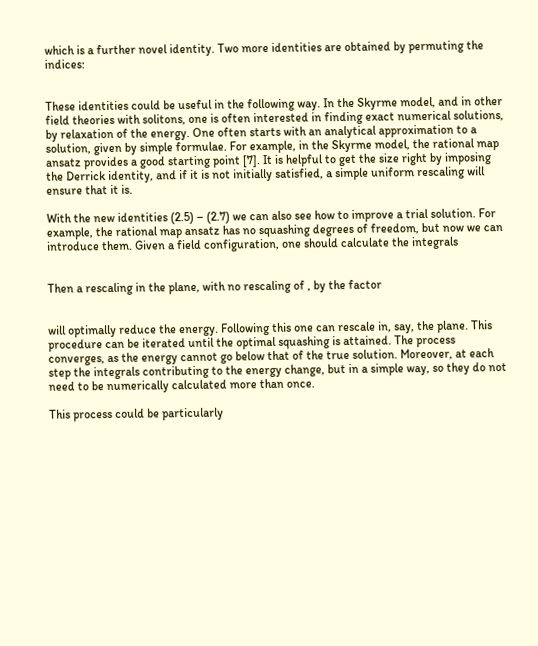which is a further novel identity. Two more identities are obtained by permuting the indices:


These identities could be useful in the following way. In the Skyrme model, and in other field theories with solitons, one is often interested in finding exact numerical solutions, by relaxation of the energy. One often starts with an analytical approximation to a solution, given by simple formulae. For example, in the Skyrme model, the rational map ansatz provides a good starting point [7]. It is helpful to get the size right by imposing the Derrick identity, and if it is not initially satisfied, a simple uniform rescaling will ensure that it is.

With the new identities (2.5) – (2.7) we can also see how to improve a trial solution. For example, the rational map ansatz has no squashing degrees of freedom, but now we can introduce them. Given a field configuration, one should calculate the integrals


Then a rescaling in the plane, with no rescaling of , by the factor


will optimally reduce the energy. Following this one can rescale in, say, the plane. This procedure can be iterated until the optimal squashing is attained. The process converges, as the energy cannot go below that of the true solution. Moreover, at each step the integrals contributing to the energy change, but in a simple way, so they do not need to be numerically calculated more than once.

This process could be particularly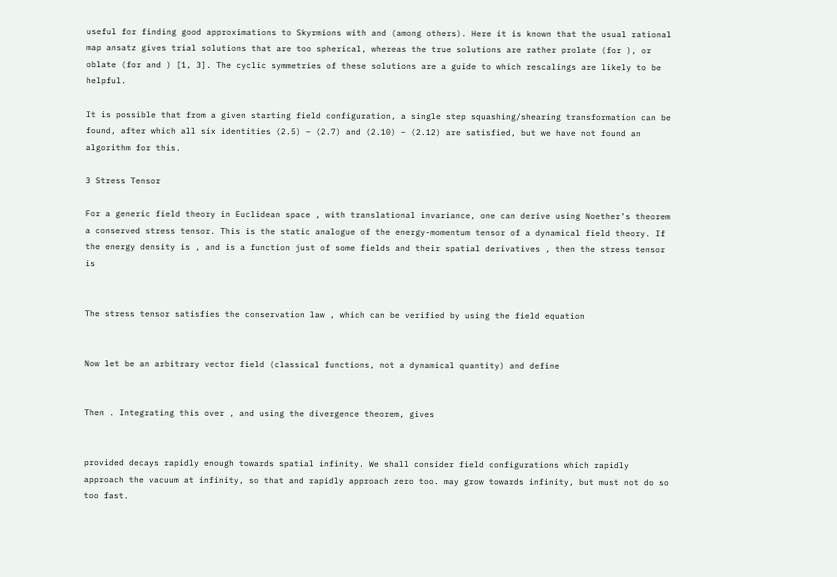useful for finding good approximations to Skyrmions with and (among others). Here it is known that the usual rational map ansatz gives trial solutions that are too spherical, whereas the true solutions are rather prolate (for ), or oblate (for and ) [1, 3]. The cyclic symmetries of these solutions are a guide to which rescalings are likely to be helpful.

It is possible that from a given starting field configuration, a single step squashing/shearing transformation can be found, after which all six identities (2.5) – (2.7) and (2.10) – (2.12) are satisfied, but we have not found an algorithm for this.

3 Stress Tensor

For a generic field theory in Euclidean space , with translational invariance, one can derive using Noether’s theorem a conserved stress tensor. This is the static analogue of the energy-momentum tensor of a dynamical field theory. If the energy density is , and is a function just of some fields and their spatial derivatives , then the stress tensor is


The stress tensor satisfies the conservation law , which can be verified by using the field equation


Now let be an arbitrary vector field (classical functions, not a dynamical quantity) and define


Then . Integrating this over , and using the divergence theorem, gives


provided decays rapidly enough towards spatial infinity. We shall consider field configurations which rapidly approach the vacuum at infinity, so that and rapidly approach zero too. may grow towards infinity, but must not do so too fast.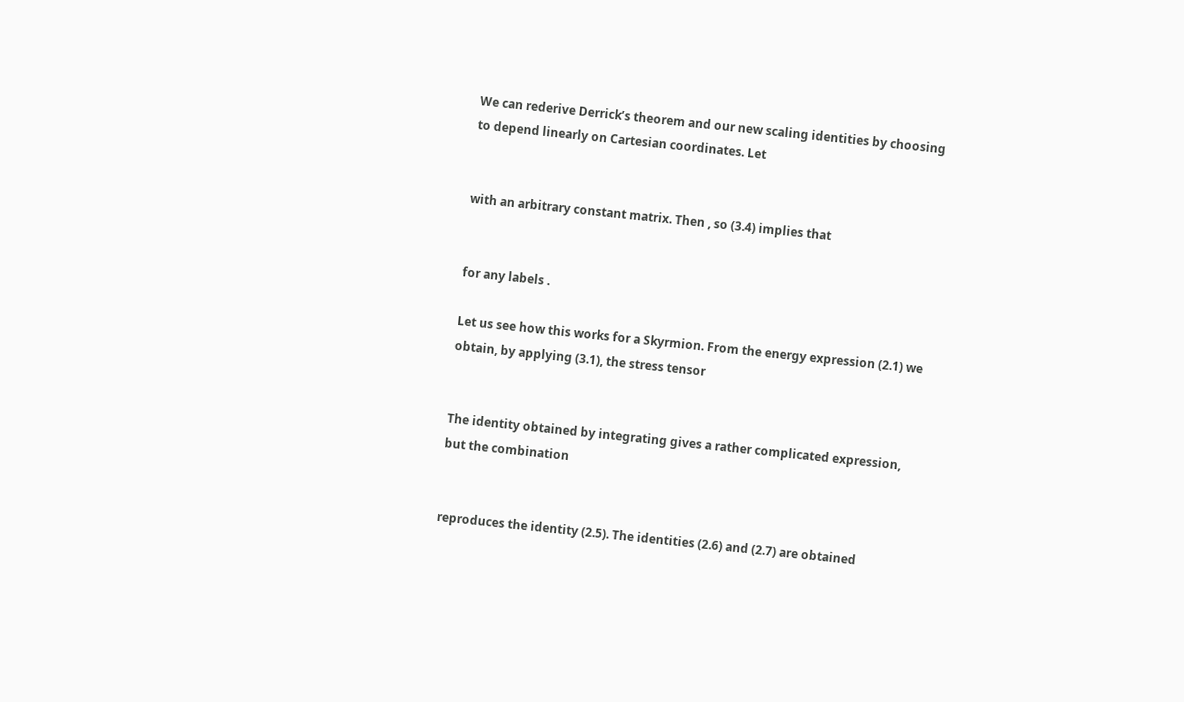We can rederive Derrick’s theorem and our new scaling identities by choosing to depend linearly on Cartesian coordinates. Let


with an arbitrary constant matrix. Then , so (3.4) implies that


for any labels .

Let us see how this works for a Skyrmion. From the energy expression (2.1) we obtain, by applying (3.1), the stress tensor


The identity obtained by integrating gives a rather complicated expression, but the combination


reproduces the identity (2.5). The identities (2.6) and (2.7) are obtained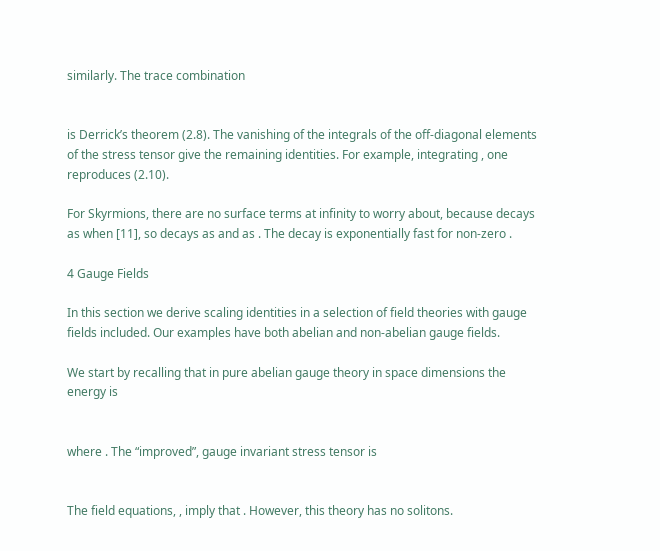similarly. The trace combination


is Derrick’s theorem (2.8). The vanishing of the integrals of the off-diagonal elements of the stress tensor give the remaining identities. For example, integrating , one reproduces (2.10).

For Skyrmions, there are no surface terms at infinity to worry about, because decays as when [11], so decays as and as . The decay is exponentially fast for non-zero .

4 Gauge Fields

In this section we derive scaling identities in a selection of field theories with gauge fields included. Our examples have both abelian and non-abelian gauge fields.

We start by recalling that in pure abelian gauge theory in space dimensions the energy is


where . The “improved”, gauge invariant stress tensor is


The field equations, , imply that . However, this theory has no solitons.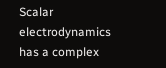Scalar electrodynamics has a complex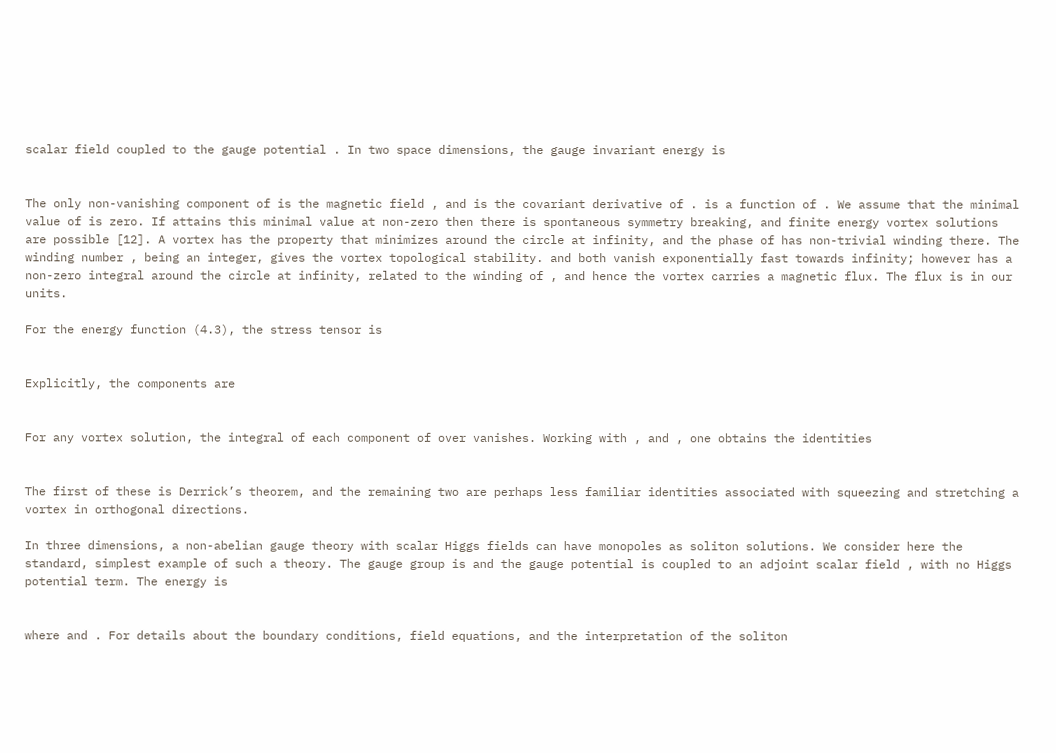scalar field coupled to the gauge potential . In two space dimensions, the gauge invariant energy is


The only non-vanishing component of is the magnetic field , and is the covariant derivative of . is a function of . We assume that the minimal value of is zero. If attains this minimal value at non-zero then there is spontaneous symmetry breaking, and finite energy vortex solutions are possible [12]. A vortex has the property that minimizes around the circle at infinity, and the phase of has non-trivial winding there. The winding number , being an integer, gives the vortex topological stability. and both vanish exponentially fast towards infinity; however has a non-zero integral around the circle at infinity, related to the winding of , and hence the vortex carries a magnetic flux. The flux is in our units.

For the energy function (4.3), the stress tensor is


Explicitly, the components are


For any vortex solution, the integral of each component of over vanishes. Working with , and , one obtains the identities


The first of these is Derrick’s theorem, and the remaining two are perhaps less familiar identities associated with squeezing and stretching a vortex in orthogonal directions.

In three dimensions, a non-abelian gauge theory with scalar Higgs fields can have monopoles as soliton solutions. We consider here the standard, simplest example of such a theory. The gauge group is and the gauge potential is coupled to an adjoint scalar field , with no Higgs potential term. The energy is


where and . For details about the boundary conditions, field equations, and the interpretation of the soliton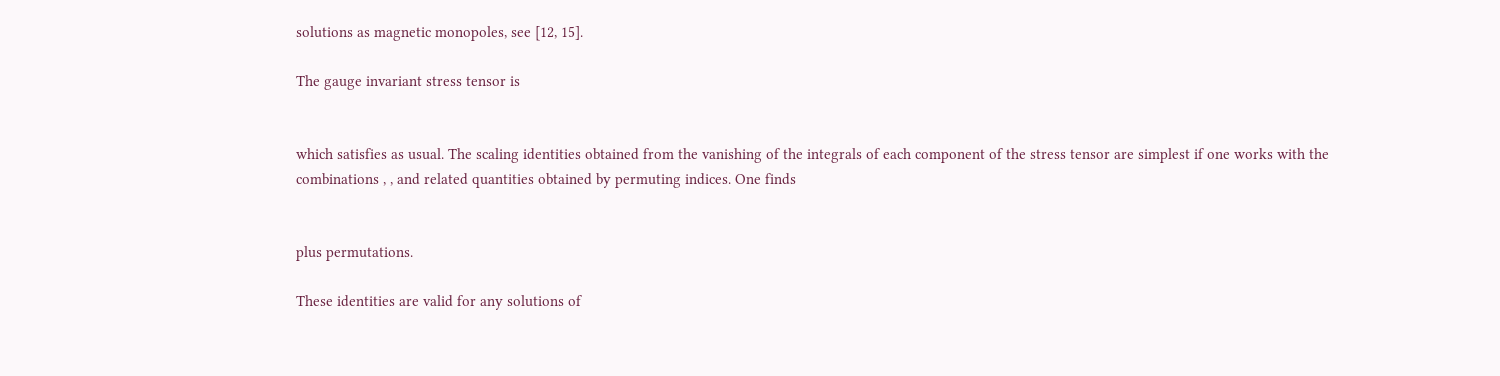solutions as magnetic monopoles, see [12, 15].

The gauge invariant stress tensor is


which satisfies as usual. The scaling identities obtained from the vanishing of the integrals of each component of the stress tensor are simplest if one works with the combinations , , and related quantities obtained by permuting indices. One finds


plus permutations.

These identities are valid for any solutions of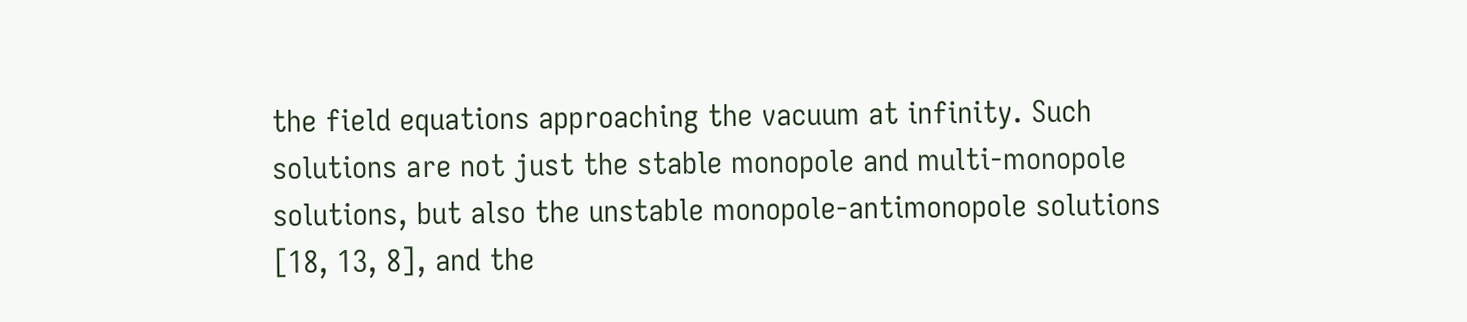the field equations approaching the vacuum at infinity. Such solutions are not just the stable monopole and multi-monopole solutions, but also the unstable monopole-antimonopole solutions [18, 13, 8], and the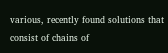various, recently found solutions that consist of chains of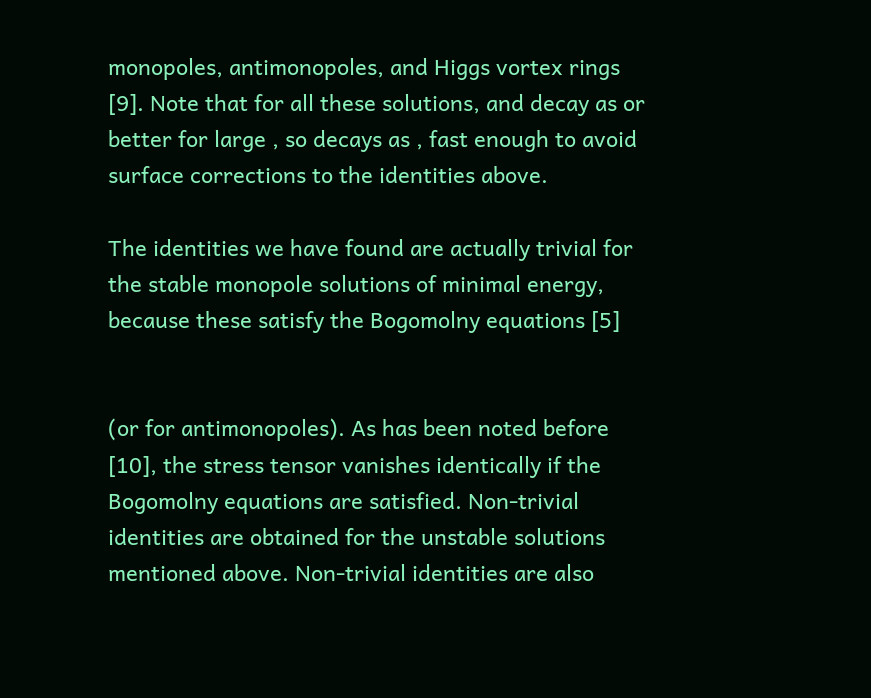monopoles, antimonopoles, and Higgs vortex rings [9]. Note that for all these solutions, and decay as or better for large , so decays as , fast enough to avoid surface corrections to the identities above.

The identities we have found are actually trivial for the stable monopole solutions of minimal energy, because these satisfy the Bogomolny equations [5]


(or for antimonopoles). As has been noted before [10], the stress tensor vanishes identically if the Bogomolny equations are satisfied. Non-trivial identities are obtained for the unstable solutions mentioned above. Non-trivial identities are also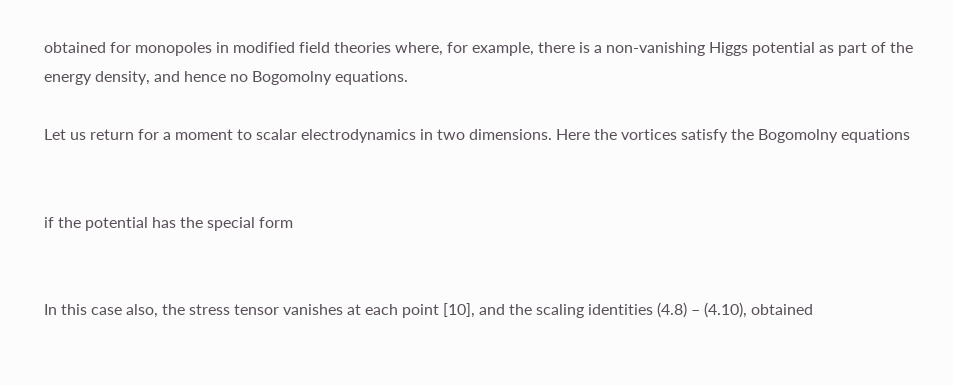obtained for monopoles in modified field theories where, for example, there is a non-vanishing Higgs potential as part of the energy density, and hence no Bogomolny equations.

Let us return for a moment to scalar electrodynamics in two dimensions. Here the vortices satisfy the Bogomolny equations


if the potential has the special form


In this case also, the stress tensor vanishes at each point [10], and the scaling identities (4.8) – (4.10), obtained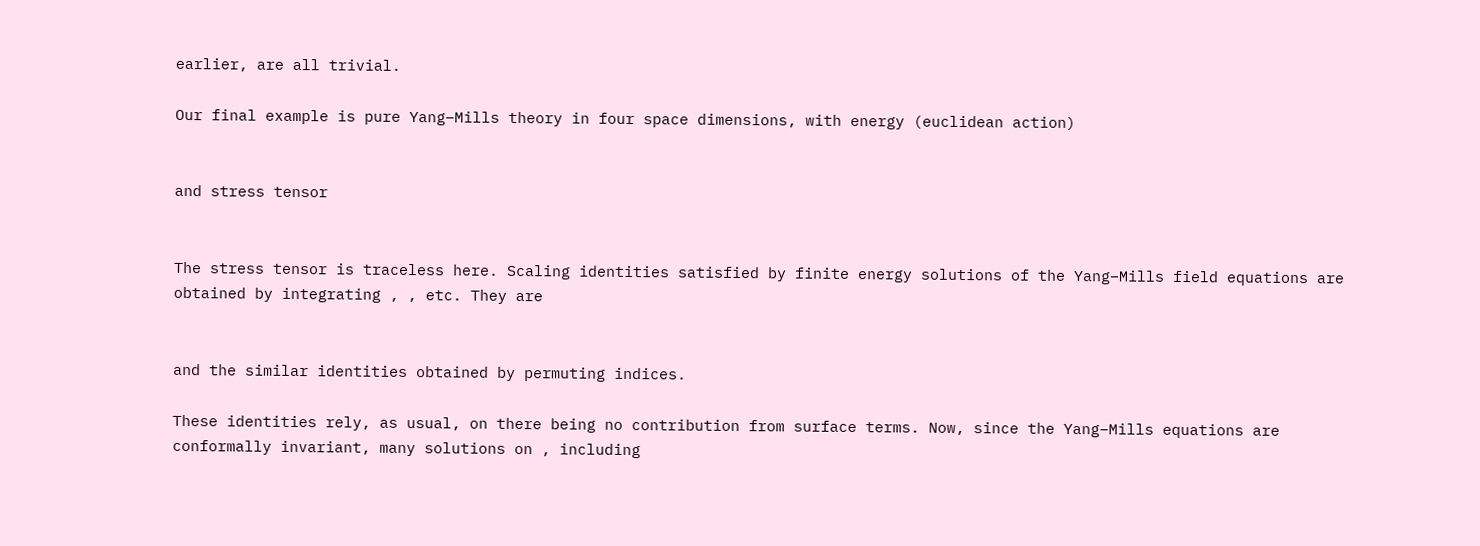earlier, are all trivial.

Our final example is pure Yang–Mills theory in four space dimensions, with energy (euclidean action)


and stress tensor


The stress tensor is traceless here. Scaling identities satisfied by finite energy solutions of the Yang–Mills field equations are obtained by integrating , , etc. They are


and the similar identities obtained by permuting indices.

These identities rely, as usual, on there being no contribution from surface terms. Now, since the Yang–Mills equations are conformally invariant, many solutions on , including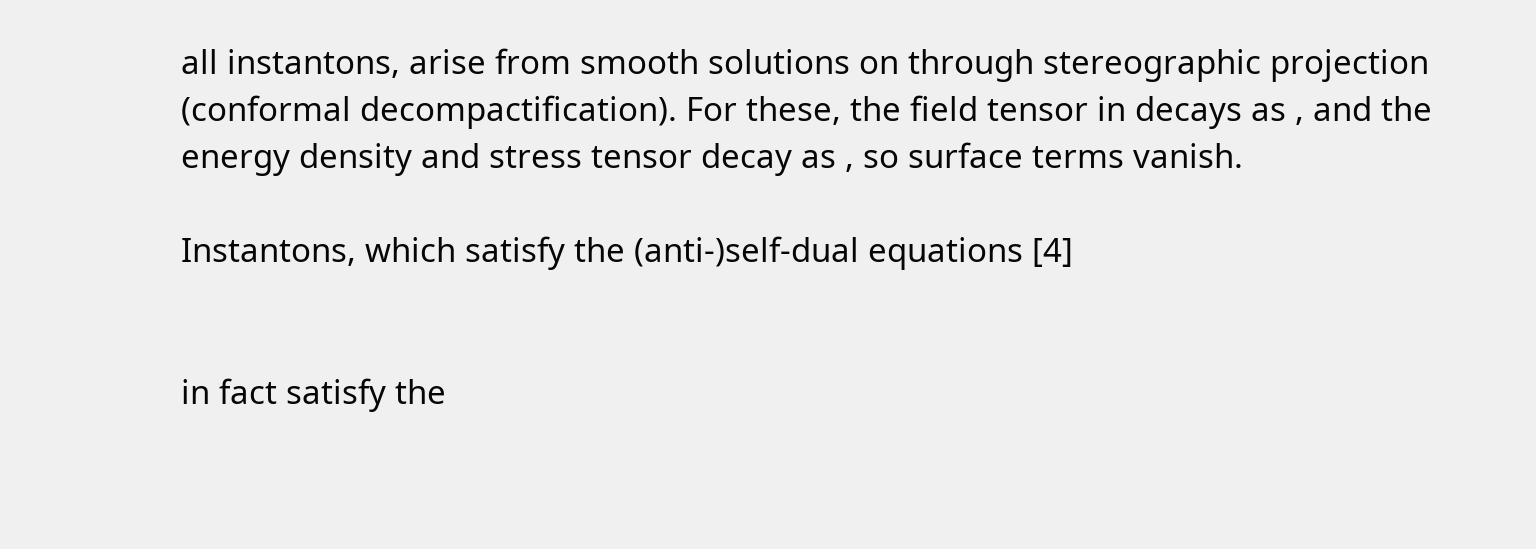all instantons, arise from smooth solutions on through stereographic projection (conformal decompactification). For these, the field tensor in decays as , and the energy density and stress tensor decay as , so surface terms vanish.

Instantons, which satisfy the (anti-)self-dual equations [4]


in fact satisfy the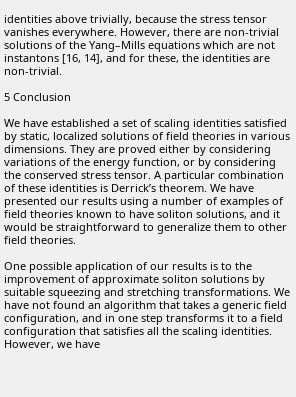identities above trivially, because the stress tensor vanishes everywhere. However, there are non-trivial solutions of the Yang–Mills equations which are not instantons [16, 14], and for these, the identities are non-trivial.

5 Conclusion

We have established a set of scaling identities satisfied by static, localized solutions of field theories in various dimensions. They are proved either by considering variations of the energy function, or by considering the conserved stress tensor. A particular combination of these identities is Derrick’s theorem. We have presented our results using a number of examples of field theories known to have soliton solutions, and it would be straightforward to generalize them to other field theories.

One possible application of our results is to the improvement of approximate soliton solutions by suitable squeezing and stretching transformations. We have not found an algorithm that takes a generic field configuration, and in one step transforms it to a field configuration that satisfies all the scaling identities. However, we have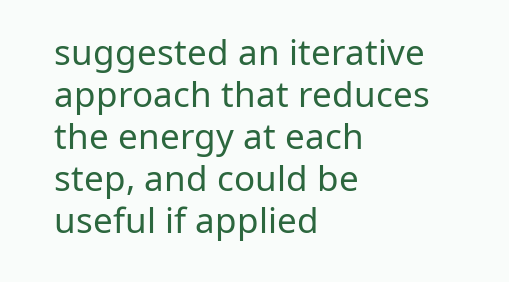suggested an iterative approach that reduces the energy at each step, and could be useful if applied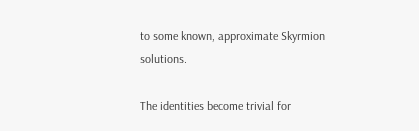to some known, approximate Skyrmion solutions.

The identities become trivial for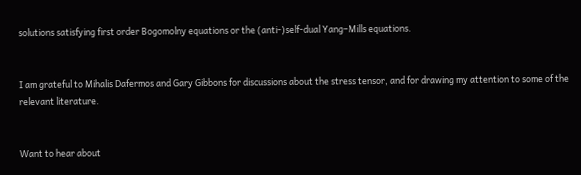solutions satisfying first order Bogomolny equations or the (anti-)self-dual Yang–Mills equations.


I am grateful to Mihalis Dafermos and Gary Gibbons for discussions about the stress tensor, and for drawing my attention to some of the relevant literature.


Want to hear about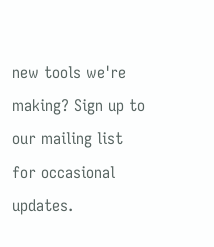new tools we're making? Sign up to our mailing list for occasional updates.